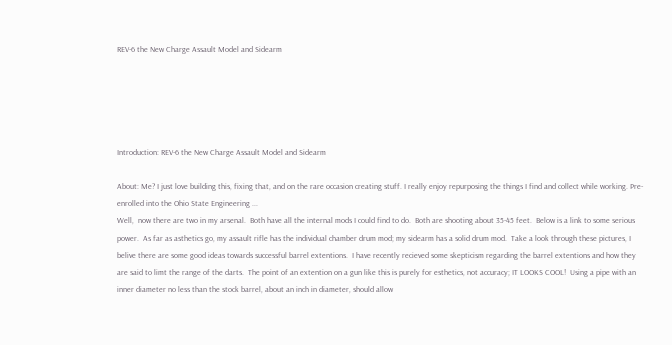REV-6 the New Charge Assault Model and Sidearm





Introduction: REV-6 the New Charge Assault Model and Sidearm

About: Me? I just love building this, fixing that, and on the rare occasion creating stuff. I really enjoy repurposing the things I find and collect while working. Pre-enrolled into the Ohio State Engineering ...
Well,  now there are two in my arsenal.  Both have all the internal mods I could find to do.  Both are shooting about 35-45 feet.  Below is a link to some serious power.  As far as asthetics go, my assault rifle has the individual chamber drum mod; my sidearm has a solid drum mod.  Take a look through these pictures, I belive there are some good ideas towards successful barrel extentions.  I have recently recieved some skepticism regarding the barrel extentions and how they are said to limt the range of the darts.  The point of an extention on a gun like this is purely for esthetics, not accuracy; IT LOOKS COOL!  Using a pipe with an inner diameter no less than the stock barrel, about an inch in diameter, should allow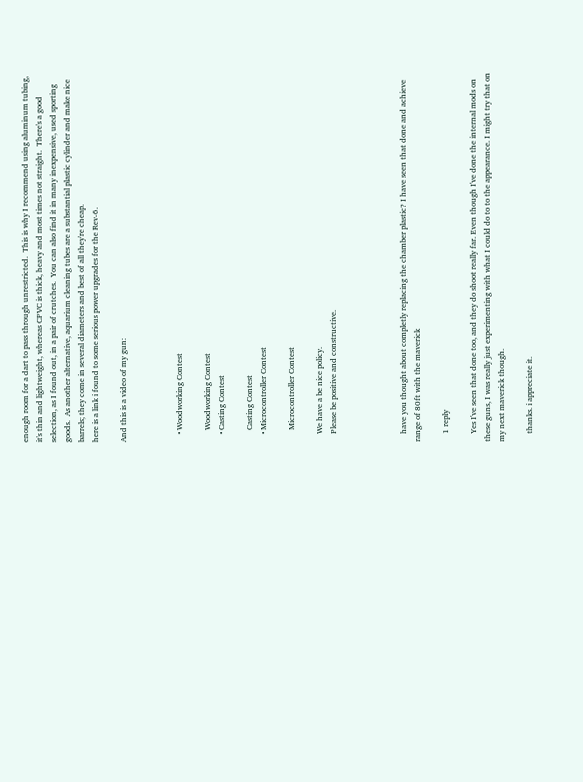enough room for a dart to pass through unrestricted.  This is why I recommend using aluminum tubing, it's thin and lightweight, whereas CPVC is thick, heavy and most times not straight.  There's a good selection, as I found out, in a pair of crutches.  You can also find it in many inexpensive, used sporting goods.  As another alternative, aquarium cleaning tubes are a substantial plastic cylinder and make nice barrels; they come in several diameters and best of all they're cheap.
here is a link i found to some serious power upgrades for the Rev-6.

And this is a video of my gun:



    • Woodworking Contest

      Woodworking Contest
    • Casting Contest

      Casting Contest
    • Microcontroller Contest

      Microcontroller Contest

    We have a be nice policy.
    Please be positive and constructive.




    have you thought about completly replacing the chamber plastic? I have seen that done and achieve range of 80ft with the maverick

    1 reply

    Yes I've seen that done too, and they do shoot really far. Even though I've done the internal mods on these guns, I was really just experimenting with what I could do to to the appearance. I might try that on my next maverick though.

    thanks. i appreciate it.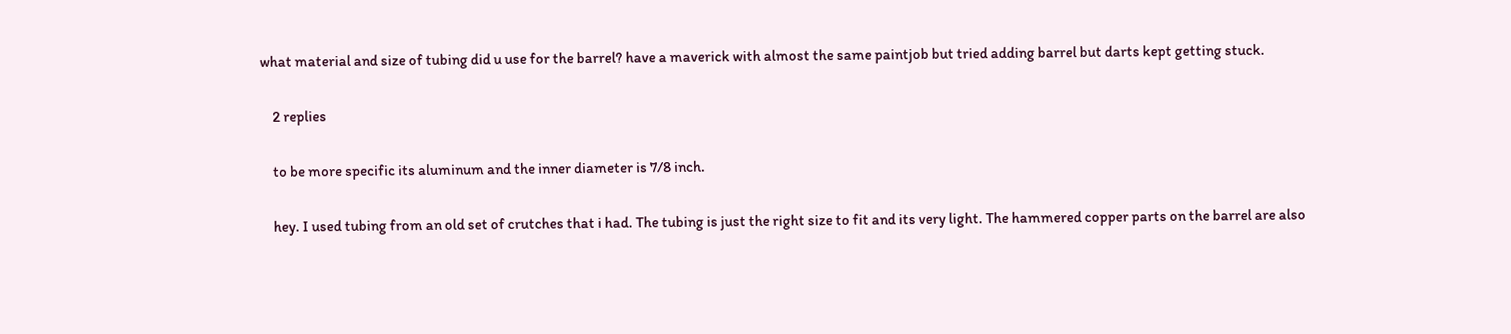what material and size of tubing did u use for the barrel? have a maverick with almost the same paintjob but tried adding barrel but darts kept getting stuck.

    2 replies

    to be more specific its aluminum and the inner diameter is 7/8 inch.

    hey. I used tubing from an old set of crutches that i had. The tubing is just the right size to fit and its very light. The hammered copper parts on the barrel are also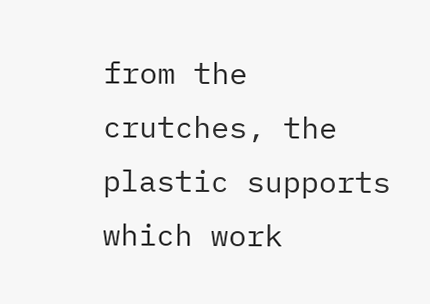from the crutches, the plastic supports which work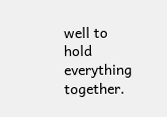well to hold everything together.